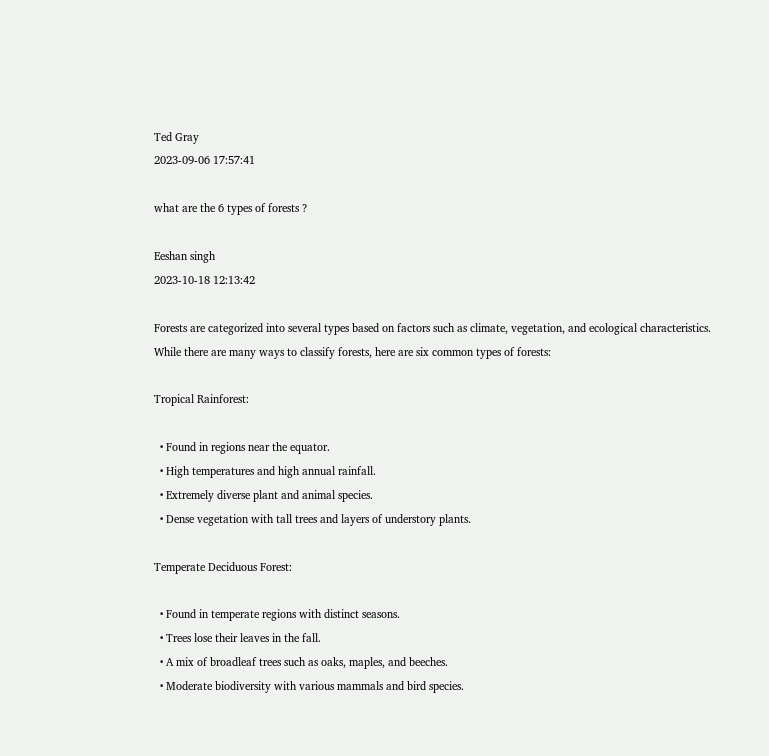Ted Gray
2023-09-06 17:57:41

what are the 6 types of forests ?

Eeshan singh
2023-10-18 12:13:42

Forests are categorized into several types based on factors such as climate, vegetation, and ecological characteristics. While there are many ways to classify forests, here are six common types of forests:

Tropical Rainforest:

  • Found in regions near the equator.
  • High temperatures and high annual rainfall.
  • Extremely diverse plant and animal species.
  • Dense vegetation with tall trees and layers of understory plants.

Temperate Deciduous Forest:

  • Found in temperate regions with distinct seasons.
  • Trees lose their leaves in the fall.
  • A mix of broadleaf trees such as oaks, maples, and beeches.
  • Moderate biodiversity with various mammals and bird species.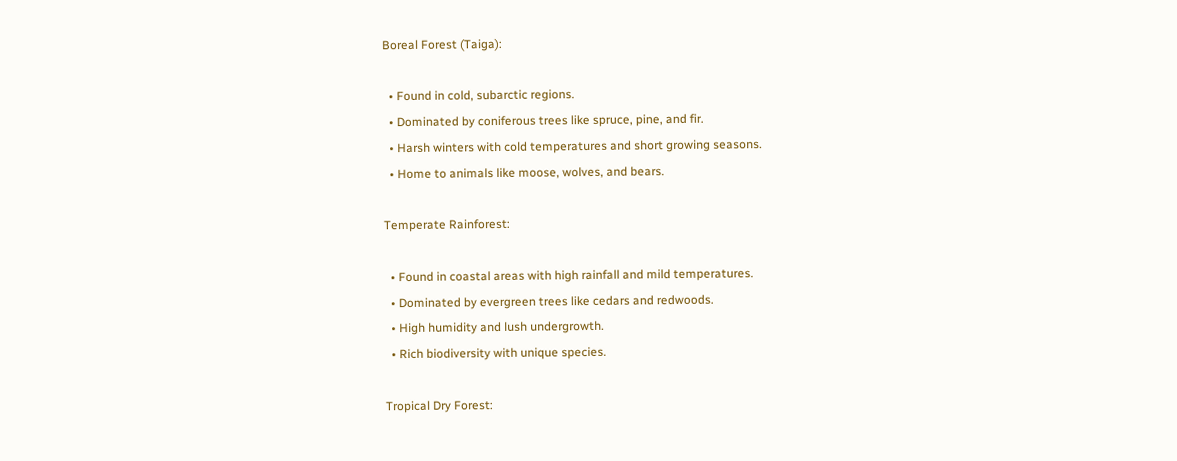Boreal Forest (Taiga):

  • Found in cold, subarctic regions.
  • Dominated by coniferous trees like spruce, pine, and fir.
  • Harsh winters with cold temperatures and short growing seasons.
  • Home to animals like moose, wolves, and bears.

Temperate Rainforest:

  • Found in coastal areas with high rainfall and mild temperatures.
  • Dominated by evergreen trees like cedars and redwoods.
  • High humidity and lush undergrowth.
  • Rich biodiversity with unique species.

Tropical Dry Forest: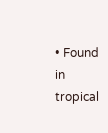• Found in tropical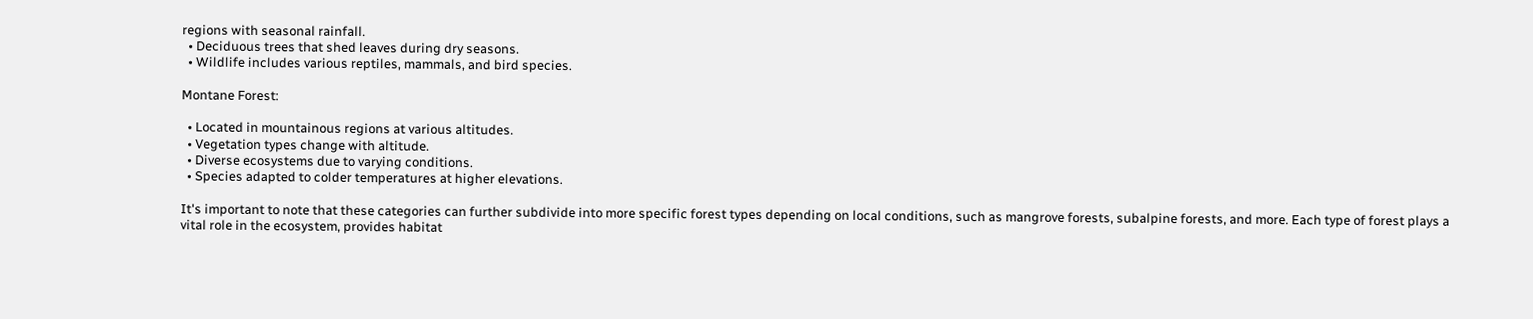regions with seasonal rainfall.
  • Deciduous trees that shed leaves during dry seasons.
  • Wildlife includes various reptiles, mammals, and bird species.

Montane Forest:

  • Located in mountainous regions at various altitudes.
  • Vegetation types change with altitude.
  • Diverse ecosystems due to varying conditions.
  • Species adapted to colder temperatures at higher elevations.

It's important to note that these categories can further subdivide into more specific forest types depending on local conditions, such as mangrove forests, subalpine forests, and more. Each type of forest plays a vital role in the ecosystem, provides habitat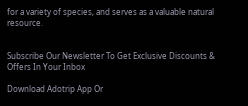for a variety of species, and serves as a valuable natural resource.


Subscribe Our Newsletter To Get Exclusive Discounts & Offers In Your Inbox

Download Adotrip App Or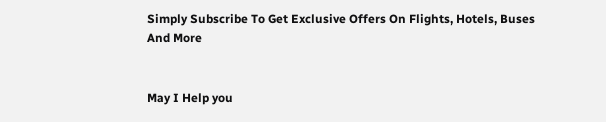Simply Subscribe To Get Exclusive Offers On Flights, Hotels, Buses And More


May I Help you